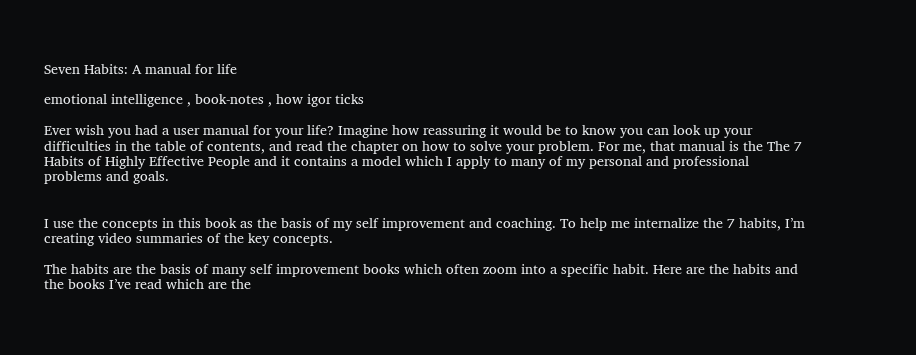Seven Habits: A manual for life

emotional intelligence , book-notes , how igor ticks

Ever wish you had a user manual for your life? Imagine how reassuring it would be to know you can look up your difficulties in the table of contents, and read the chapter on how to solve your problem. For me, that manual is the The 7 Habits of Highly Effective People and it contains a model which I apply to many of my personal and professional problems and goals.


I use the concepts in this book as the basis of my self improvement and coaching. To help me internalize the 7 habits, I’m creating video summaries of the key concepts.

The habits are the basis of many self improvement books which often zoom into a specific habit. Here are the habits and the books I’ve read which are the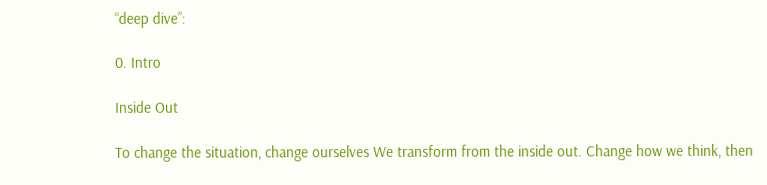“deep dive”:

0. Intro

Inside Out

To change the situation, change ourselves We transform from the inside out. Change how we think, then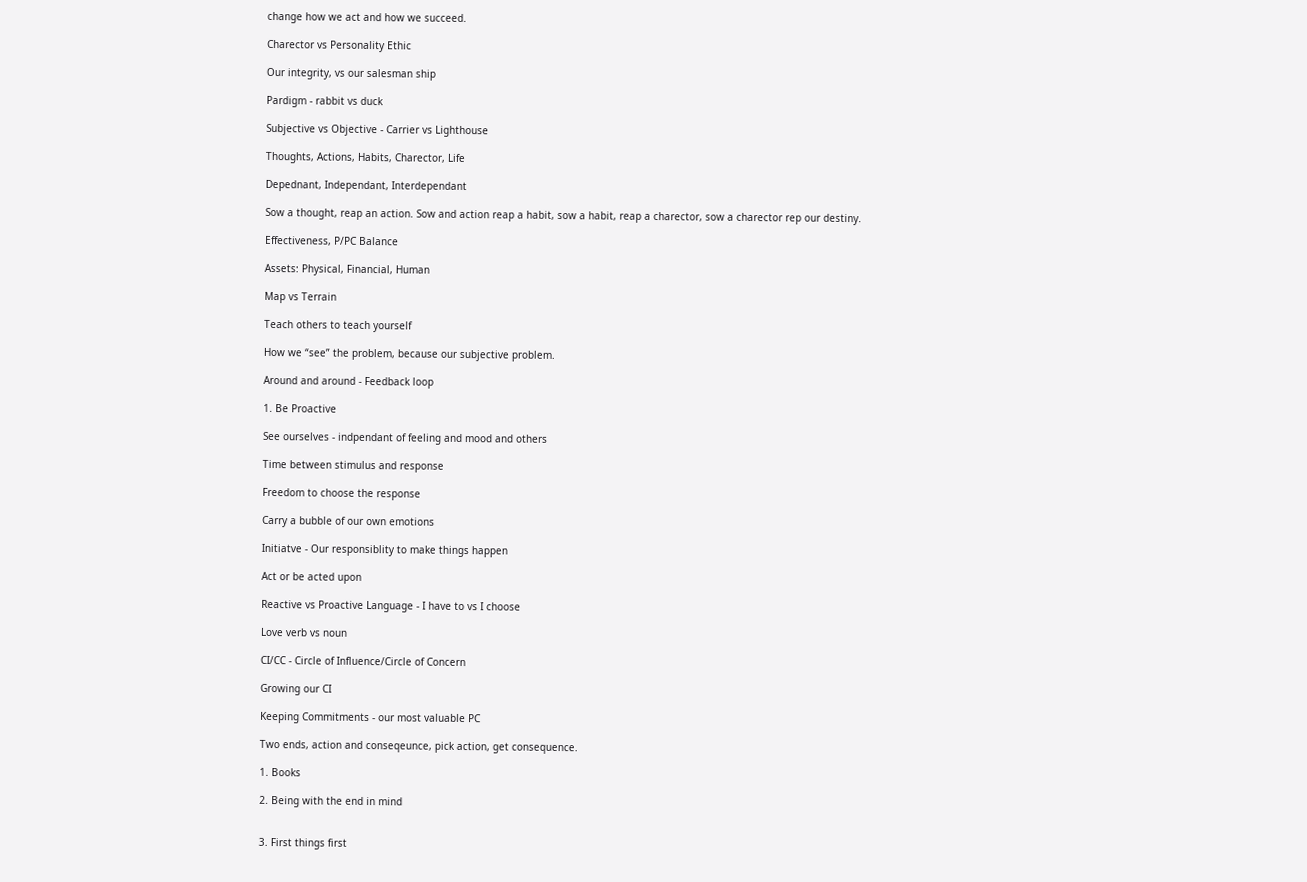change how we act and how we succeed.

Charector vs Personality Ethic

Our integrity, vs our salesman ship

Pardigm - rabbit vs duck

Subjective vs Objective - Carrier vs Lighthouse

Thoughts, Actions, Habits, Charector, Life

Depednant, Independant, Interdependant

Sow a thought, reap an action. Sow and action reap a habit, sow a habit, reap a charector, sow a charector rep our destiny.

Effectiveness, P/PC Balance

Assets: Physical, Financial, Human

Map vs Terrain

Teach others to teach yourself

How we “see” the problem, because our subjective problem.

Around and around - Feedback loop

1. Be Proactive

See ourselves - indpendant of feeling and mood and others

Time between stimulus and response

Freedom to choose the response

Carry a bubble of our own emotions

Initiatve - Our responsiblity to make things happen

Act or be acted upon

Reactive vs Proactive Language - I have to vs I choose

Love verb vs noun

CI/CC - Circle of Influence/Circle of Concern

Growing our CI

Keeping Commitments - our most valuable PC

Two ends, action and conseqeunce, pick action, get consequence.

1. Books

2. Being with the end in mind


3. First things first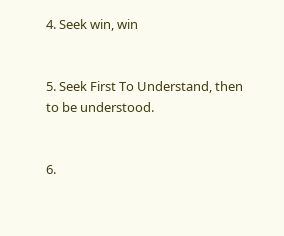4. Seek win, win


5. Seek First To Understand, then to be understood.


6.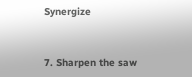Synergize


7. Sharpen the saw